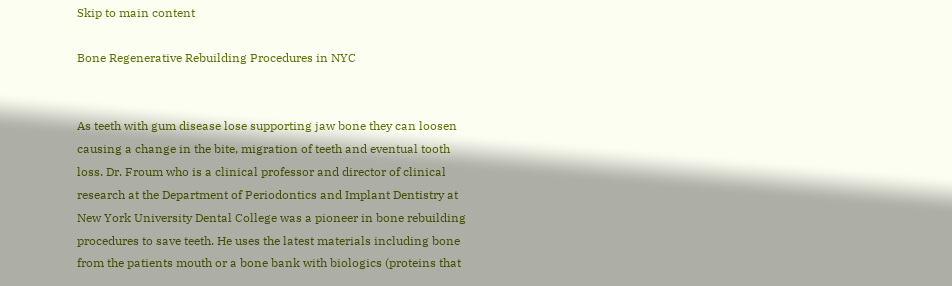Skip to main content

Bone Regenerative Rebuilding Procedures in NYC


As teeth with gum disease lose supporting jaw bone they can loosen causing a change in the bite, migration of teeth and eventual tooth loss. Dr. Froum who is a clinical professor and director of clinical research at the Department of Periodontics and Implant Dentistry at New York University Dental College was a pioneer in bone rebuilding procedures to save teeth. He uses the latest materials including bone from the patients mouth or a bone bank with biologics (proteins that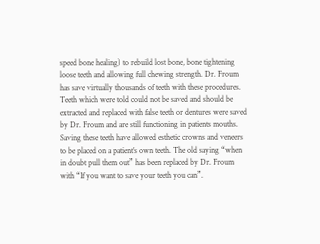speed bone healing) to rebuild lost bone, bone tightening loose teeth and allowing full chewing strength. Dr. Froum has save virtually thousands of teeth with these procedures. Teeth which were told could not be saved and should be extracted and replaced with false teeth or dentures were saved by Dr. Froum and are still functioning in patients mouths. Saving these teeth have allowed esthetic crowns and veneers to be placed on a patient’s own teeth. The old saying “when in doubt pull them out” has been replaced by Dr. Froum with “If you want to save your teeth you can”.